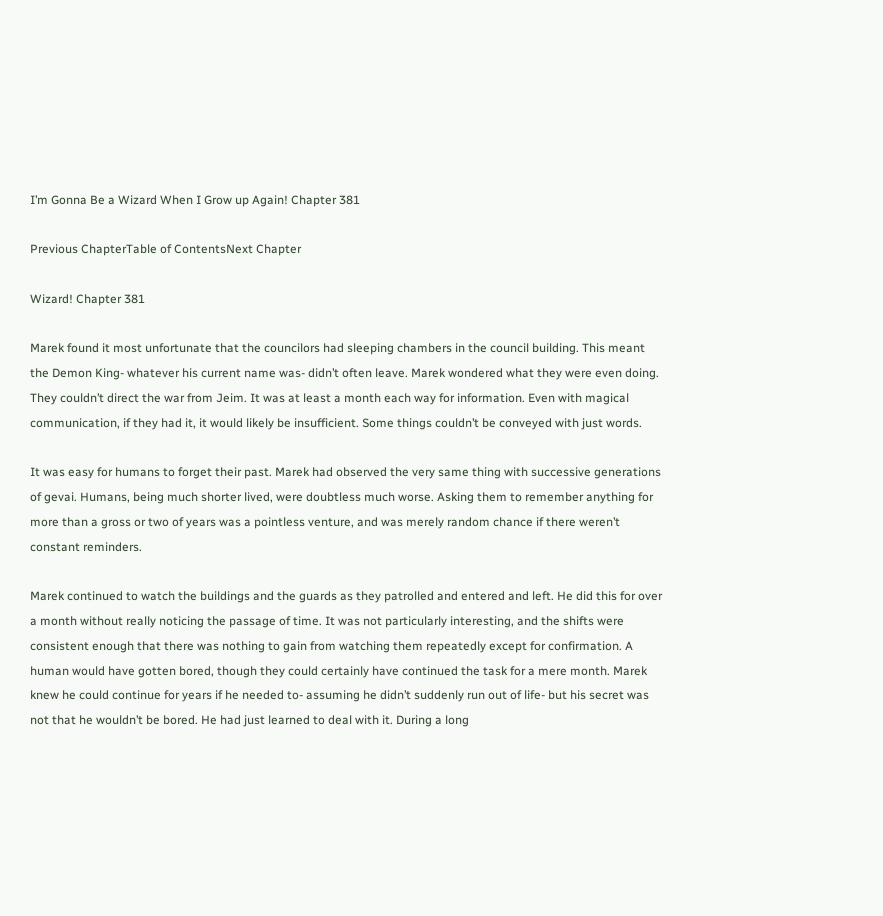I’m Gonna Be a Wizard When I Grow up Again! Chapter 381

Previous ChapterTable of ContentsNext Chapter

Wizard! Chapter 381

Marek found it most unfortunate that the councilors had sleeping chambers in the council building. This meant the Demon King- whatever his current name was- didn’t often leave. Marek wondered what they were even doing. They couldn’t direct the war from Jeim. It was at least a month each way for information. Even with magical communication, if they had it, it would likely be insufficient. Some things couldn’t be conveyed with just words.

It was easy for humans to forget their past. Marek had observed the very same thing with successive generations of gevai. Humans, being much shorter lived, were doubtless much worse. Asking them to remember anything for more than a gross or two of years was a pointless venture, and was merely random chance if there weren’t constant reminders.

Marek continued to watch the buildings and the guards as they patrolled and entered and left. He did this for over a month without really noticing the passage of time. It was not particularly interesting, and the shifts were consistent enough that there was nothing to gain from watching them repeatedly except for confirmation. A human would have gotten bored, though they could certainly have continued the task for a mere month. Marek knew he could continue for years if he needed to- assuming he didn’t suddenly run out of life- but his secret was not that he wouldn’t be bored. He had just learned to deal with it. During a long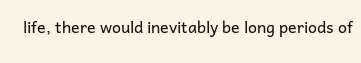life, there would inevitably be long periods of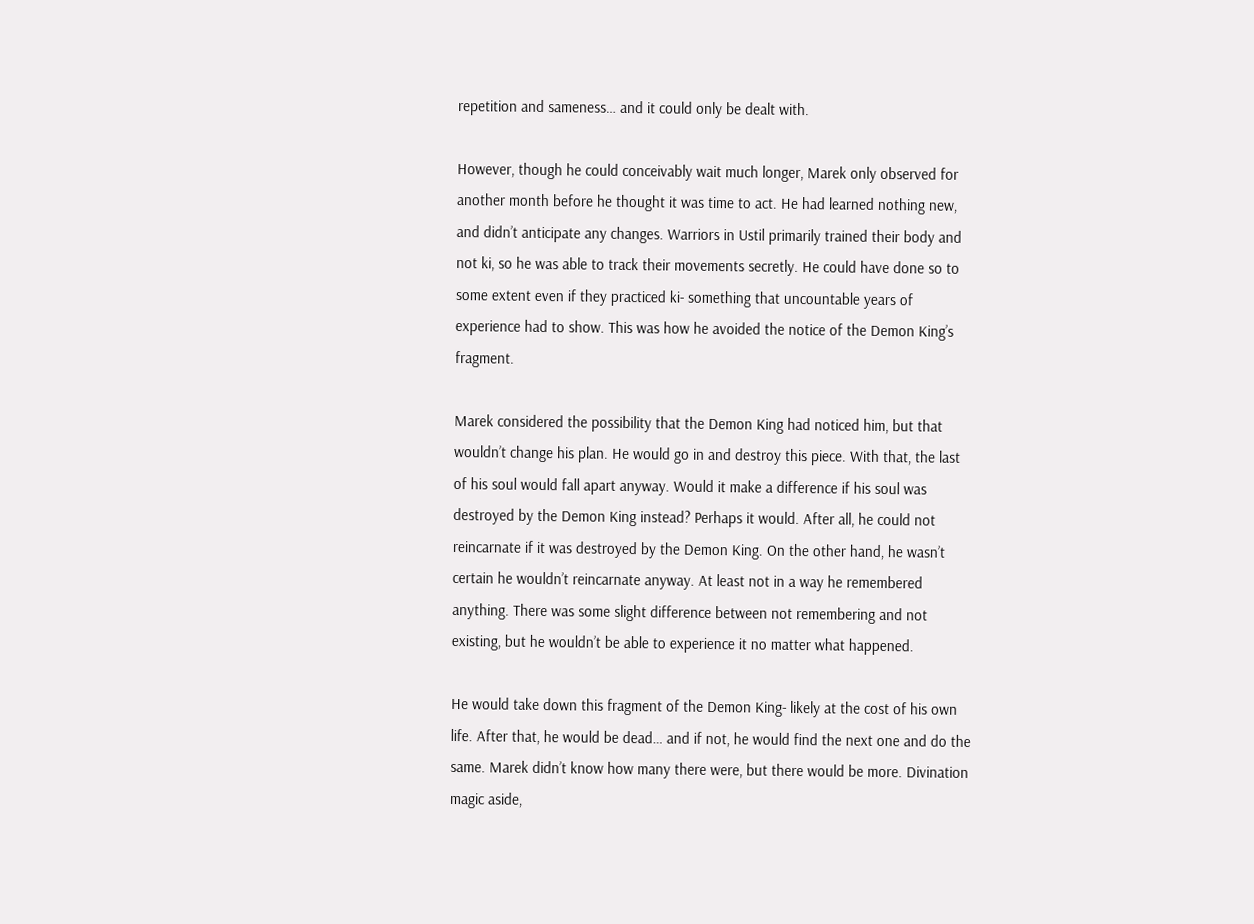repetition and sameness… and it could only be dealt with.

However, though he could conceivably wait much longer, Marek only observed for another month before he thought it was time to act. He had learned nothing new, and didn’t anticipate any changes. Warriors in Ustil primarily trained their body and not ki, so he was able to track their movements secretly. He could have done so to some extent even if they practiced ki- something that uncountable years of experience had to show. This was how he avoided the notice of the Demon King’s fragment.

Marek considered the possibility that the Demon King had noticed him, but that wouldn’t change his plan. He would go in and destroy this piece. With that, the last of his soul would fall apart anyway. Would it make a difference if his soul was destroyed by the Demon King instead? Perhaps it would. After all, he could not reincarnate if it was destroyed by the Demon King. On the other hand, he wasn’t certain he wouldn’t reincarnate anyway. At least not in a way he remembered anything. There was some slight difference between not remembering and not existing, but he wouldn’t be able to experience it no matter what happened.

He would take down this fragment of the Demon King- likely at the cost of his own life. After that, he would be dead… and if not, he would find the next one and do the same. Marek didn’t know how many there were, but there would be more. Divination magic aside,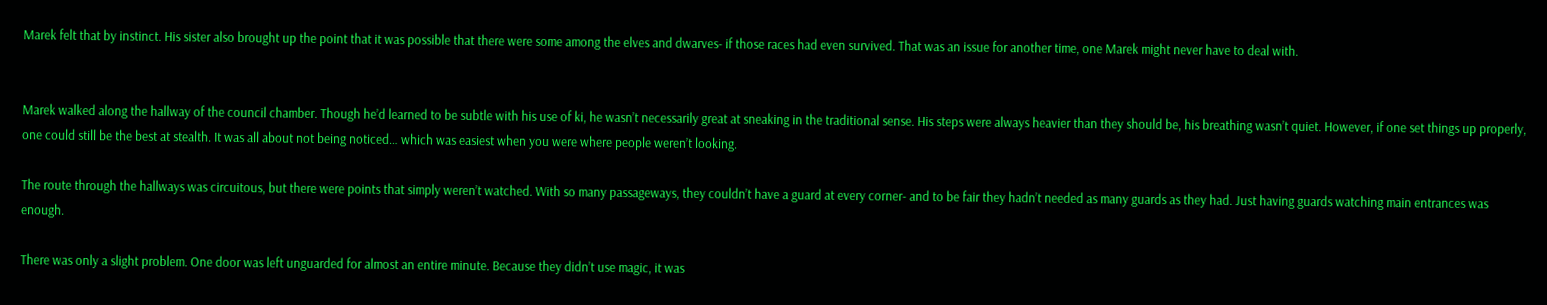Marek felt that by instinct. His sister also brought up the point that it was possible that there were some among the elves and dwarves- if those races had even survived. That was an issue for another time, one Marek might never have to deal with.


Marek walked along the hallway of the council chamber. Though he’d learned to be subtle with his use of ki, he wasn’t necessarily great at sneaking in the traditional sense. His steps were always heavier than they should be, his breathing wasn’t quiet. However, if one set things up properly, one could still be the best at stealth. It was all about not being noticed… which was easiest when you were where people weren’t looking.

The route through the hallways was circuitous, but there were points that simply weren’t watched. With so many passageways, they couldn’t have a guard at every corner- and to be fair they hadn’t needed as many guards as they had. Just having guards watching main entrances was enough.

There was only a slight problem. One door was left unguarded for almost an entire minute. Because they didn’t use magic, it was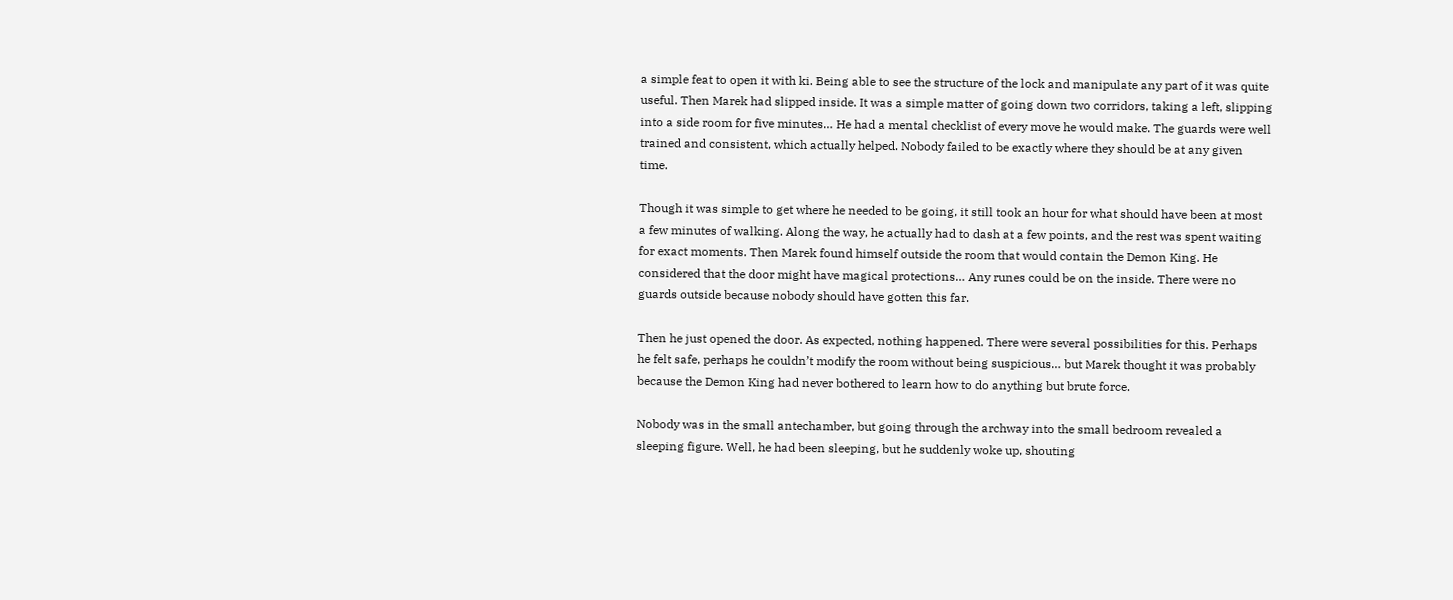a simple feat to open it with ki. Being able to see the structure of the lock and manipulate any part of it was quite useful. Then Marek had slipped inside. It was a simple matter of going down two corridors, taking a left, slipping into a side room for five minutes… He had a mental checklist of every move he would make. The guards were well trained and consistent, which actually helped. Nobody failed to be exactly where they should be at any given time.

Though it was simple to get where he needed to be going, it still took an hour for what should have been at most a few minutes of walking. Along the way, he actually had to dash at a few points, and the rest was spent waiting for exact moments. Then Marek found himself outside the room that would contain the Demon King. He considered that the door might have magical protections… Any runes could be on the inside. There were no guards outside because nobody should have gotten this far.

Then he just opened the door. As expected, nothing happened. There were several possibilities for this. Perhaps he felt safe, perhaps he couldn’t modify the room without being suspicious… but Marek thought it was probably because the Demon King had never bothered to learn how to do anything but brute force.

Nobody was in the small antechamber, but going through the archway into the small bedroom revealed a sleeping figure. Well, he had been sleeping, but he suddenly woke up, shouting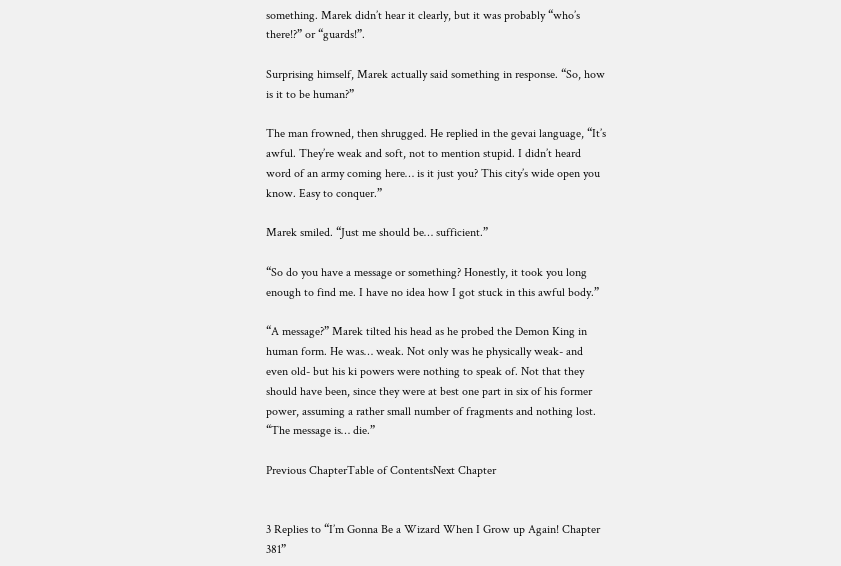something. Marek didn’t hear it clearly, but it was probably “who’s there!?” or “guards!”.

Surprising himself, Marek actually said something in response. “So, how is it to be human?”

The man frowned, then shrugged. He replied in the gevai language, “It’s awful. They’re weak and soft, not to mention stupid. I didn’t heard word of an army coming here… is it just you? This city’s wide open you know. Easy to conquer.”

Marek smiled. “Just me should be… sufficient.”

“So do you have a message or something? Honestly, it took you long enough to find me. I have no idea how I got stuck in this awful body.”

“A message?” Marek tilted his head as he probed the Demon King in human form. He was… weak. Not only was he physically weak- and even old- but his ki powers were nothing to speak of. Not that they should have been, since they were at best one part in six of his former power, assuming a rather small number of fragments and nothing lost. “The message is… die.”

Previous ChapterTable of ContentsNext Chapter


3 Replies to “I’m Gonna Be a Wizard When I Grow up Again! Chapter 381”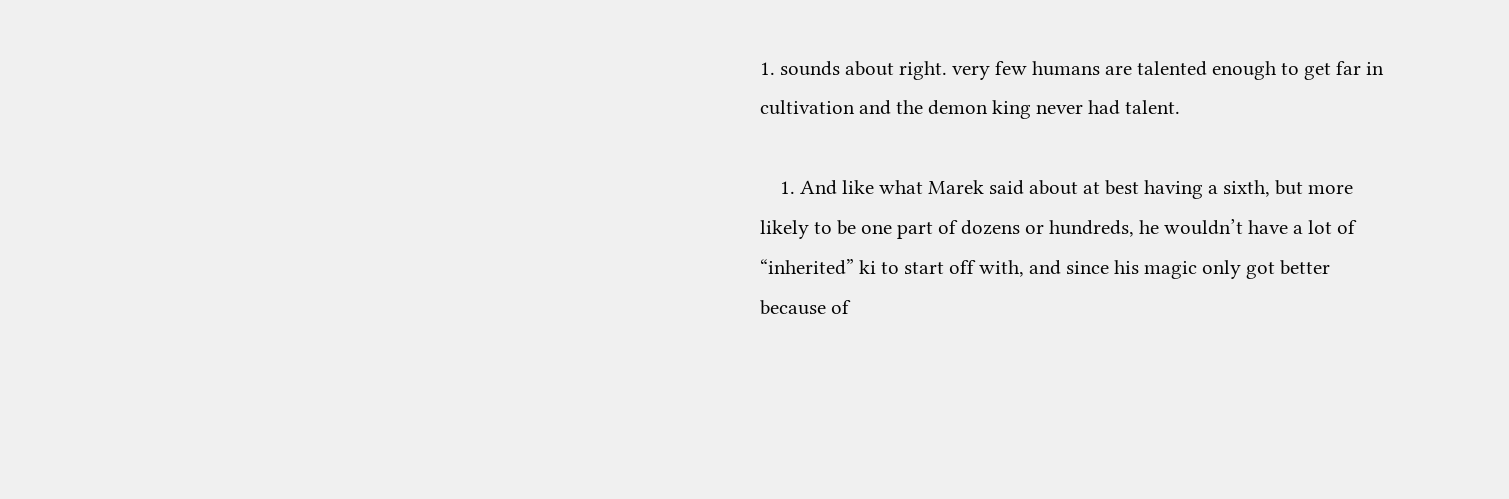1. sounds about right. very few humans are talented enough to get far in cultivation and the demon king never had talent.

    1. And like what Marek said about at best having a sixth, but more likely to be one part of dozens or hundreds, he wouldn’t have a lot of “inherited” ki to start off with, and since his magic only got better because of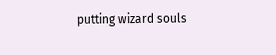putting wizard souls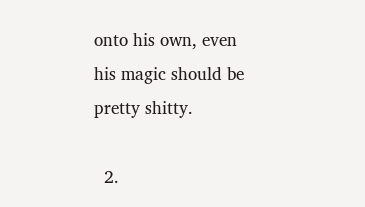onto his own, even his magic should be pretty shitty.

  2.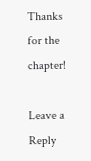Thanks for the chapter!

Leave a Reply